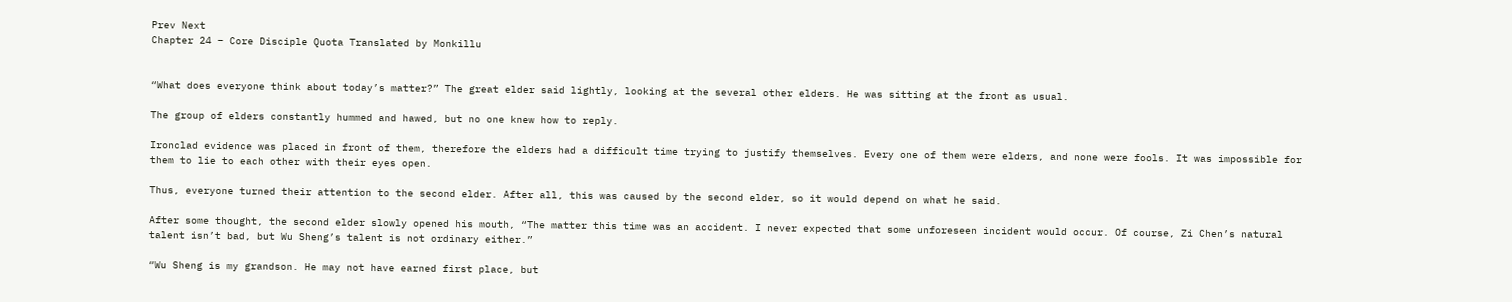Prev Next
Chapter 24 – Core Disciple Quota Translated by Monkillu


“What does everyone think about today’s matter?” The great elder said lightly, looking at the several other elders. He was sitting at the front as usual.

The group of elders constantly hummed and hawed, but no one knew how to reply.

Ironclad evidence was placed in front of them, therefore the elders had a difficult time trying to justify themselves. Every one of them were elders, and none were fools. It was impossible for them to lie to each other with their eyes open.

Thus, everyone turned their attention to the second elder. After all, this was caused by the second elder, so it would depend on what he said.

After some thought, the second elder slowly opened his mouth, “The matter this time was an accident. I never expected that some unforeseen incident would occur. Of course, Zi Chen’s natural talent isn’t bad, but Wu Sheng’s talent is not ordinary either.”

“Wu Sheng is my grandson. He may not have earned first place, but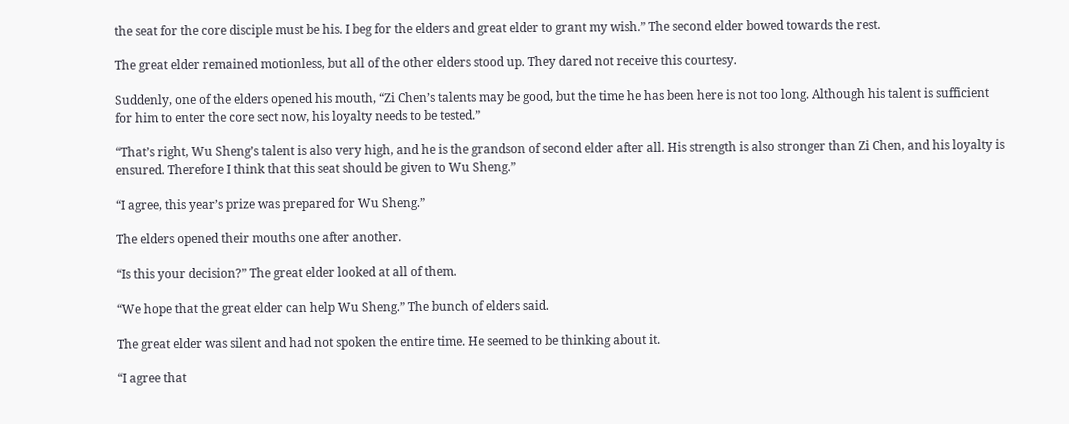the seat for the core disciple must be his. I beg for the elders and great elder to grant my wish.” The second elder bowed towards the rest.

The great elder remained motionless, but all of the other elders stood up. They dared not receive this courtesy.

Suddenly, one of the elders opened his mouth, “Zi Chen’s talents may be good, but the time he has been here is not too long. Although his talent is sufficient for him to enter the core sect now, his loyalty needs to be tested.”

“That’s right, Wu Sheng’s talent is also very high, and he is the grandson of second elder after all. His strength is also stronger than Zi Chen, and his loyalty is ensured. Therefore I think that this seat should be given to Wu Sheng.”

“I agree, this year’s prize was prepared for Wu Sheng.”

The elders opened their mouths one after another.

“Is this your decision?” The great elder looked at all of them.

“We hope that the great elder can help Wu Sheng.” The bunch of elders said.

The great elder was silent and had not spoken the entire time. He seemed to be thinking about it.

“I agree that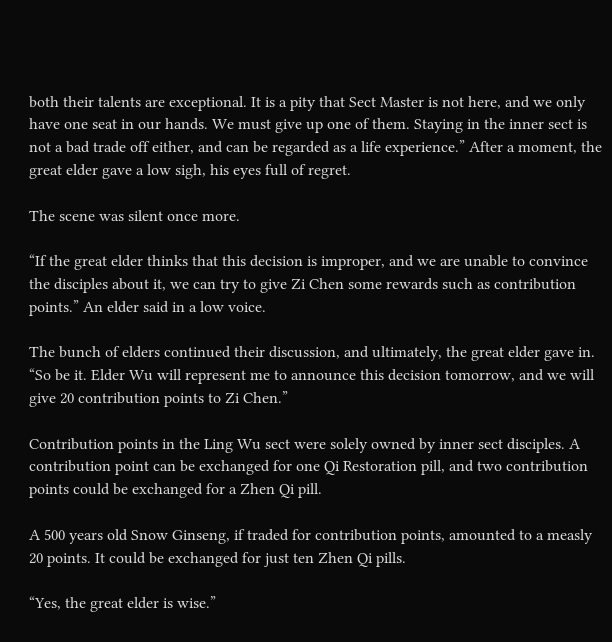both their talents are exceptional. It is a pity that Sect Master is not here, and we only have one seat in our hands. We must give up one of them. Staying in the inner sect is not a bad trade off either, and can be regarded as a life experience.” After a moment, the great elder gave a low sigh, his eyes full of regret.

The scene was silent once more.

“If the great elder thinks that this decision is improper, and we are unable to convince the disciples about it, we can try to give Zi Chen some rewards such as contribution points.” An elder said in a low voice.

The bunch of elders continued their discussion, and ultimately, the great elder gave in. “So be it. Elder Wu will represent me to announce this decision tomorrow, and we will give 20 contribution points to Zi Chen.”

Contribution points in the Ling Wu sect were solely owned by inner sect disciples. A contribution point can be exchanged for one Qi Restoration pill, and two contribution points could be exchanged for a Zhen Qi pill.

A 500 years old Snow Ginseng, if traded for contribution points, amounted to a measly 20 points. It could be exchanged for just ten Zhen Qi pills.

“Yes, the great elder is wise.”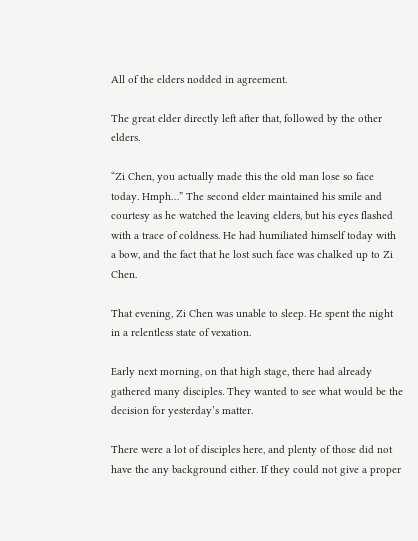All of the elders nodded in agreement.

The great elder directly left after that, followed by the other elders.

“Zi Chen, you actually made this the old man lose so face today. Hmph…” The second elder maintained his smile and courtesy as he watched the leaving elders, but his eyes flashed with a trace of coldness. He had humiliated himself today with a bow, and the fact that he lost such face was chalked up to Zi Chen.

That evening, Zi Chen was unable to sleep. He spent the night in a relentless state of vexation.

Early next morning, on that high stage, there had already gathered many disciples. They wanted to see what would be the decision for yesterday’s matter.

There were a lot of disciples here, and plenty of those did not have the any background either. If they could not give a proper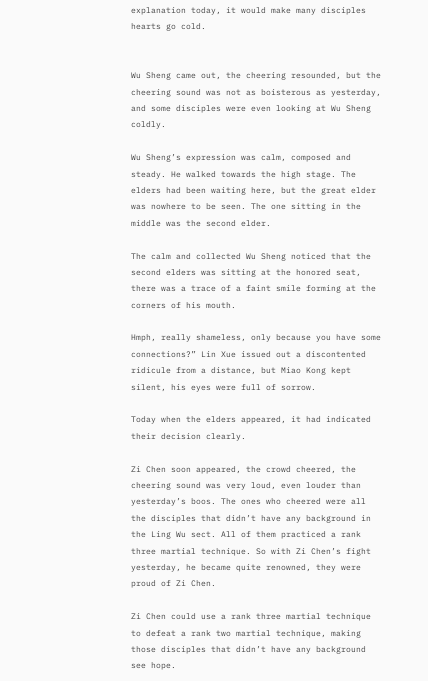explanation today, it would make many disciples hearts go cold.


Wu Sheng came out, the cheering resounded, but the cheering sound was not as boisterous as yesterday, and some disciples were even looking at Wu Sheng coldly.

Wu Sheng’s expression was calm, composed and steady. He walked towards the high stage. The elders had been waiting here, but the great elder was nowhere to be seen. The one sitting in the middle was the second elder.

The calm and collected Wu Sheng noticed that the second elders was sitting at the honored seat, there was a trace of a faint smile forming at the corners of his mouth.

Hmph, really shameless, only because you have some connections?” Lin Xue issued out a discontented ridicule from a distance, but Miao Kong kept silent, his eyes were full of sorrow.

Today when the elders appeared, it had indicated their decision clearly.

Zi Chen soon appeared, the crowd cheered, the cheering sound was very loud, even louder than yesterday’s boos. The ones who cheered were all the disciples that didn’t have any background in the Ling Wu sect. All of them practiced a rank three martial technique. So with Zi Chen’s fight yesterday, he became quite renowned, they were proud of Zi Chen.

Zi Chen could use a rank three martial technique to defeat a rank two martial technique, making those disciples that didn’t have any background see hope.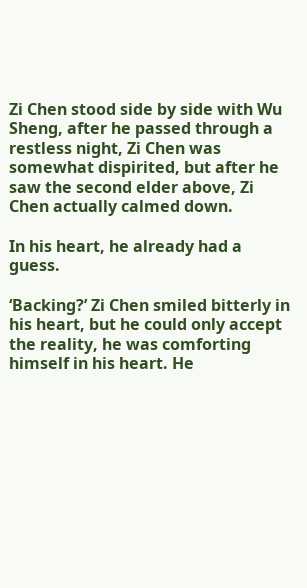Zi Chen stood side by side with Wu Sheng, after he passed through a restless night, Zi Chen was somewhat dispirited, but after he saw the second elder above, Zi Chen actually calmed down.

In his heart, he already had a guess.

‘Backing?’ Zi Chen smiled bitterly in his heart, but he could only accept the reality, he was comforting himself in his heart. He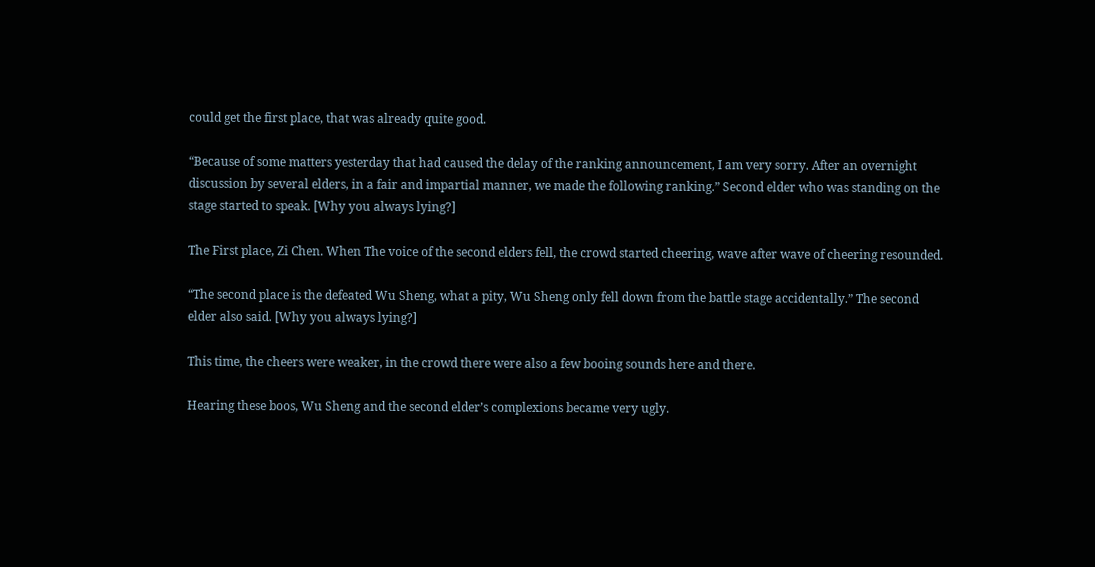could get the first place, that was already quite good.

“Because of some matters yesterday that had caused the delay of the ranking announcement, I am very sorry. After an overnight discussion by several elders, in a fair and impartial manner, we made the following ranking.” Second elder who was standing on the stage started to speak. [Why you always lying?]

The First place, Zi Chen. When The voice of the second elders fell, the crowd started cheering, wave after wave of cheering resounded.

“The second place is the defeated Wu Sheng, what a pity, Wu Sheng only fell down from the battle stage accidentally.” The second elder also said. [Why you always lying?]

This time, the cheers were weaker, in the crowd there were also a few booing sounds here and there.

Hearing these boos, Wu Sheng and the second elder’s complexions became very ugly.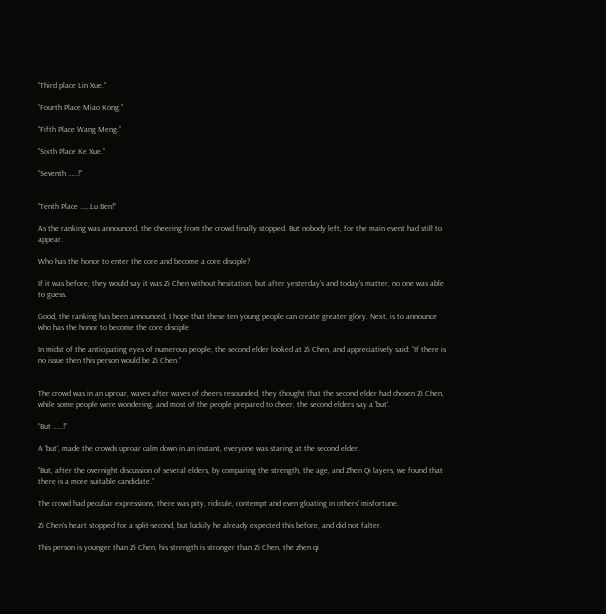“Third place Lin Xue.”

“Fourth Place Miao Kong.”

“Fifth Place Wang Meng.”

“Sixth Place Ke Xue.”

“Seventh ……!”


“Tenth Place ……Lu Ben!”

As the ranking was announced, the cheering from the crowd finally stopped. But nobody left, for the main event had still to appear.

Who has the honor to enter the core and become a core disciple?

If it was before, they would say it was Zi Chen without hesitation, but after yesterday’s and today’s matter, no one was able to guess.

Good, the ranking has been announced, I hope that these ten young people can create greater glory. Next, is to announce who has the honor to become the core disciple

In midst of the anticipating eyes of numerous people, the second elder looked at Zi Chen, and appreciatively said: “If there is no issue then this person would be Zi Chen.”


The crowd was in an uproar, waves after waves of cheers resounded, they thought that the second elder had chosen Zi Chen, while some people were wondering, and most of the people prepared to cheer, the second elders say a ‘but’.

“But ……!”

A ‘but’, made the crowds uproar calm down in an instant, everyone was staring at the second elder.

“But, after the overnight discussion of several elders, by comparing the strength, the age, and Zhen Qi layers, we found that there is a more suitable candidate.”

The crowd had peculiar expressions, there was pity, ridicule, contempt and even gloating in others’ misfortune.

Zi Chen’s heart stopped for a split-second, but luckily he already expected this before, and did not falter.

This person is younger than Zi Chen, his strength is stronger than Zi Chen, the zhen qi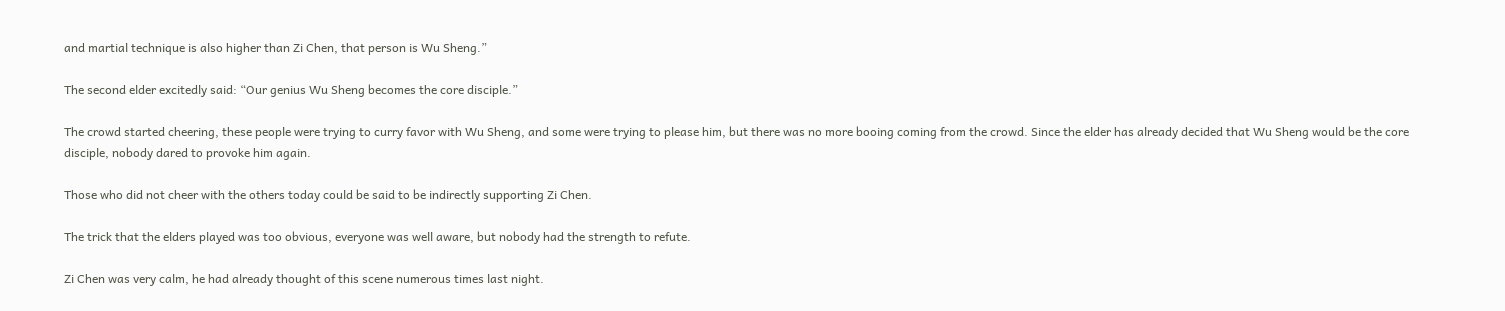and martial technique is also higher than Zi Chen, that person is Wu Sheng.”

The second elder excitedly said: “Our genius Wu Sheng becomes the core disciple.”

The crowd started cheering, these people were trying to curry favor with Wu Sheng, and some were trying to please him, but there was no more booing coming from the crowd. Since the elder has already decided that Wu Sheng would be the core disciple, nobody dared to provoke him again.

Those who did not cheer with the others today could be said to be indirectly supporting Zi Chen.

The trick that the elders played was too obvious, everyone was well aware, but nobody had the strength to refute.

Zi Chen was very calm, he had already thought of this scene numerous times last night.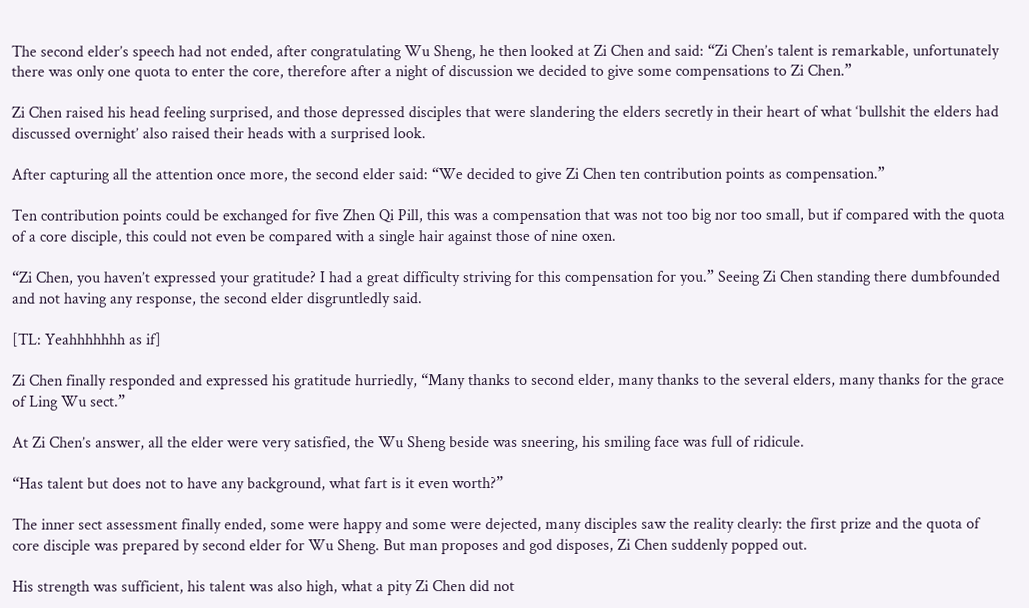The second elder’s speech had not ended, after congratulating Wu Sheng, he then looked at Zi Chen and said: “Zi Chen’s talent is remarkable, unfortunately there was only one quota to enter the core, therefore after a night of discussion we decided to give some compensations to Zi Chen.”

Zi Chen raised his head feeling surprised, and those depressed disciples that were slandering the elders secretly in their heart of what ‘bullshit the elders had discussed overnight’ also raised their heads with a surprised look.

After capturing all the attention once more, the second elder said: “We decided to give Zi Chen ten contribution points as compensation.”

Ten contribution points could be exchanged for five Zhen Qi Pill, this was a compensation that was not too big nor too small, but if compared with the quota of a core disciple, this could not even be compared with a single hair against those of nine oxen.

“Zi Chen, you haven’t expressed your gratitude? I had a great difficulty striving for this compensation for you.” Seeing Zi Chen standing there dumbfounded and not having any response, the second elder disgruntledly said.

[TL: Yeahhhhhhh as if]

Zi Chen finally responded and expressed his gratitude hurriedly, “Many thanks to second elder, many thanks to the several elders, many thanks for the grace of Ling Wu sect.”

At Zi Chen’s answer, all the elder were very satisfied, the Wu Sheng beside was sneering, his smiling face was full of ridicule.

“Has talent but does not to have any background, what fart is it even worth?”

The inner sect assessment finally ended, some were happy and some were dejected, many disciples saw the reality clearly: the first prize and the quota of core disciple was prepared by second elder for Wu Sheng. But man proposes and god disposes, Zi Chen suddenly popped out.

His strength was sufficient, his talent was also high, what a pity Zi Chen did not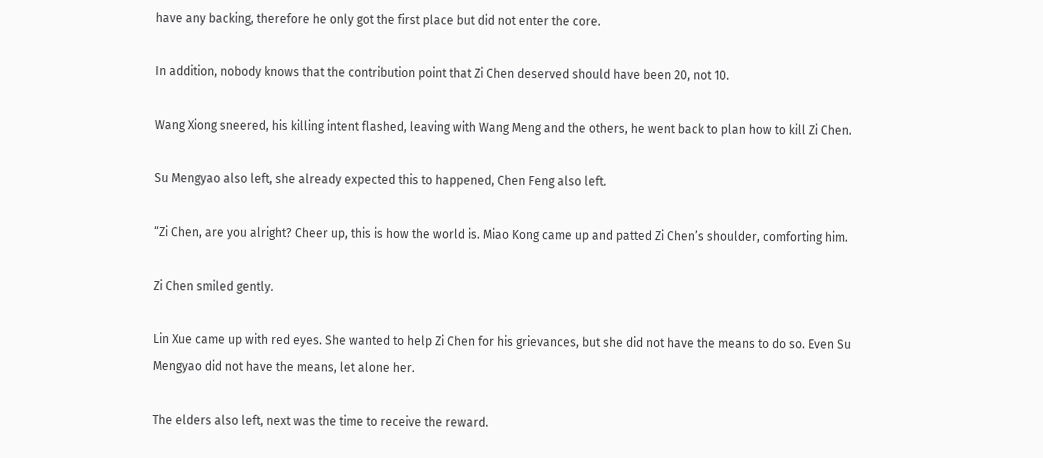have any backing, therefore he only got the first place but did not enter the core.

In addition, nobody knows that the contribution point that Zi Chen deserved should have been 20, not 10.

Wang Xiong sneered, his killing intent flashed, leaving with Wang Meng and the others, he went back to plan how to kill Zi Chen.

Su Mengyao also left, she already expected this to happened, Chen Feng also left.

“Zi Chen, are you alright? Cheer up, this is how the world is. Miao Kong came up and patted Zi Chen’s shoulder, comforting him.

Zi Chen smiled gently.

Lin Xue came up with red eyes. She wanted to help Zi Chen for his grievances, but she did not have the means to do so. Even Su Mengyao did not have the means, let alone her.

The elders also left, next was the time to receive the reward.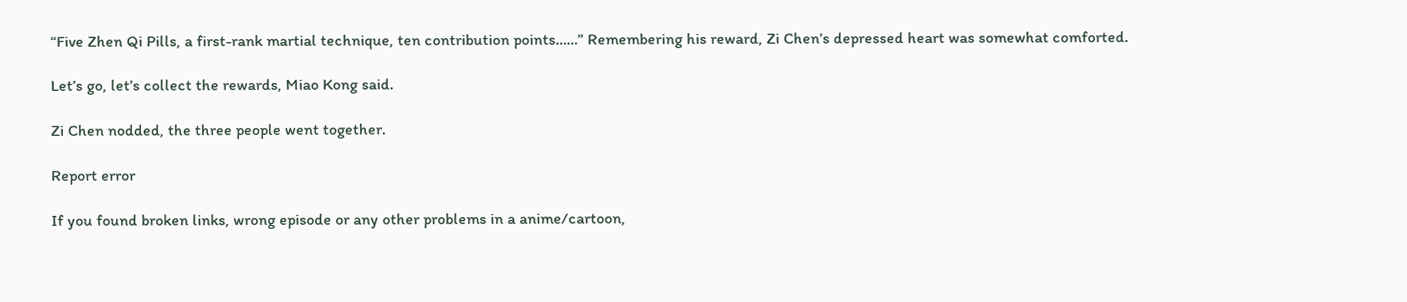“Five Zhen Qi Pills, a first-rank martial technique, ten contribution points……” Remembering his reward, Zi Chen’s depressed heart was somewhat comforted.

Let’s go, let’s collect the rewards, Miao Kong said.

Zi Chen nodded, the three people went together.

Report error

If you found broken links, wrong episode or any other problems in a anime/cartoon,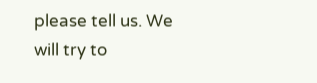please tell us. We will try to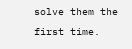solve them the first time.